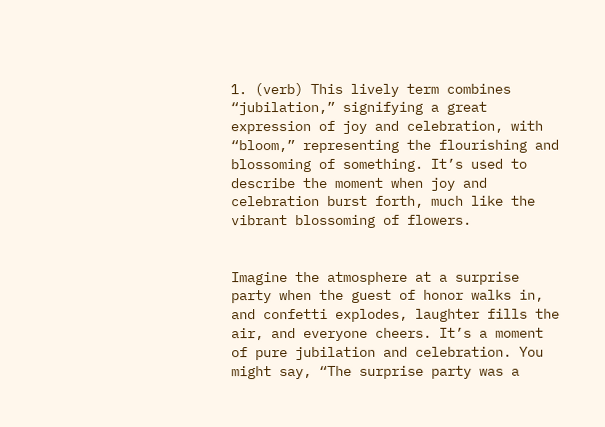1. (verb) This lively term combines “jubilation,” signifying a great expression of joy and celebration, with “bloom,” representing the flourishing and blossoming of something. It’s used to describe the moment when joy and celebration burst forth, much like the vibrant blossoming of flowers.


Imagine the atmosphere at a surprise party when the guest of honor walks in, and confetti explodes, laughter fills the air, and everyone cheers. It’s a moment of pure jubilation and celebration. You might say, “The surprise party was a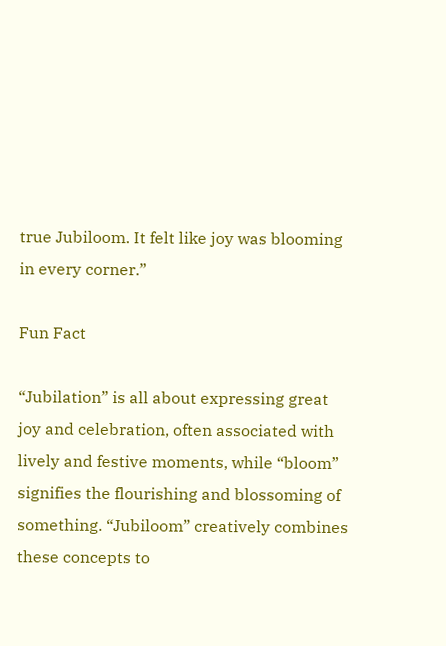true Jubiloom. It felt like joy was blooming in every corner.”

Fun Fact

“Jubilation” is all about expressing great joy and celebration, often associated with lively and festive moments, while “bloom” signifies the flourishing and blossoming of something. “Jubiloom” creatively combines these concepts to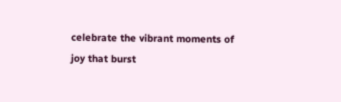celebrate the vibrant moments of joy that burst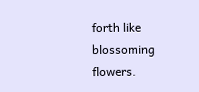forth like blossoming flowers.